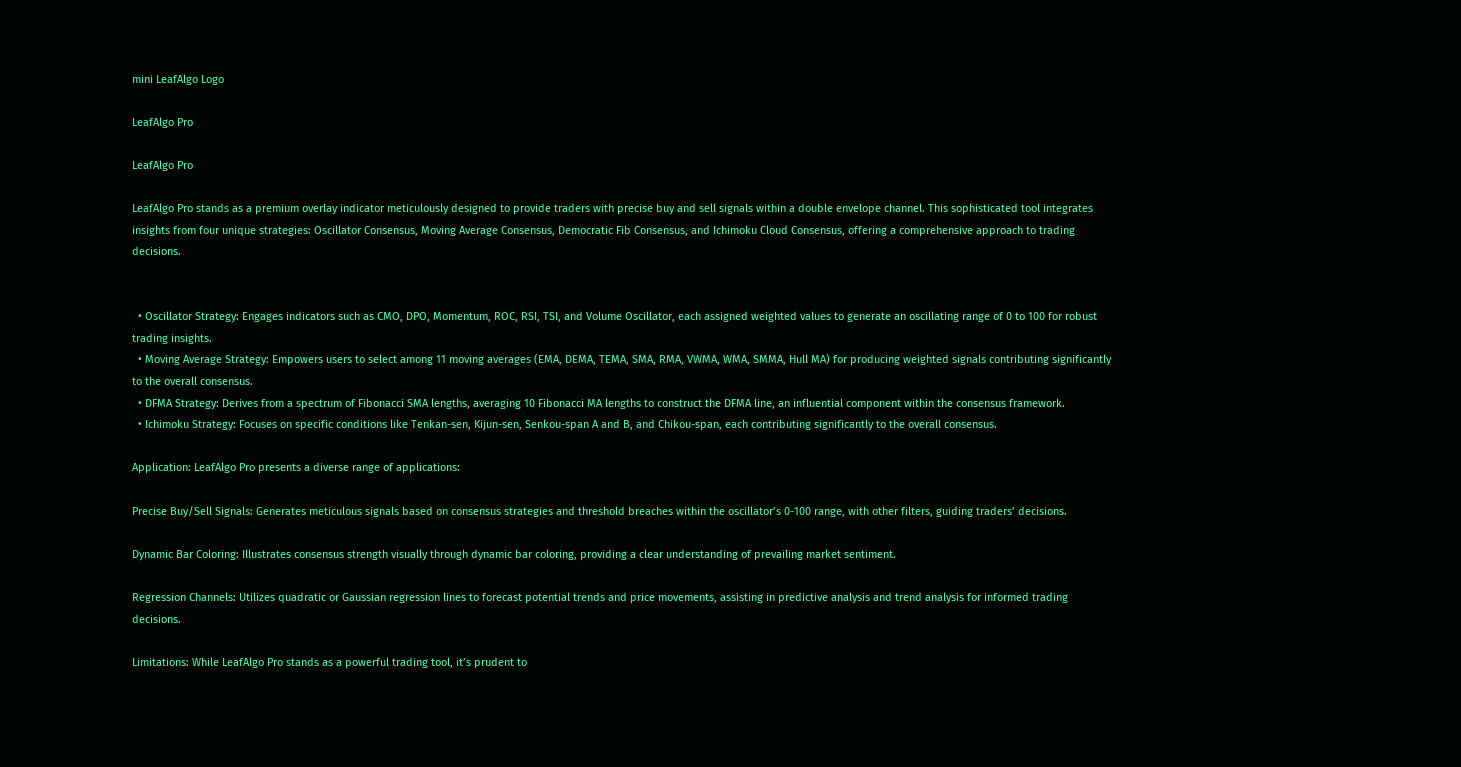mini LeafAlgo Logo

LeafAlgo Pro

LeafAlgo Pro

LeafAlgo Pro stands as a premium overlay indicator meticulously designed to provide traders with precise buy and sell signals within a double envelope channel. This sophisticated tool integrates insights from four unique strategies: Oscillator Consensus, Moving Average Consensus, Democratic Fib Consensus, and Ichimoku Cloud Consensus, offering a comprehensive approach to trading decisions.


  • Oscillator Strategy: Engages indicators such as CMO, DPO, Momentum, ROC, RSI, TSI, and Volume Oscillator, each assigned weighted values to generate an oscillating range of 0 to 100 for robust trading insights.
  • Moving Average Strategy: Empowers users to select among 11 moving averages (EMA, DEMA, TEMA, SMA, RMA, VWMA, WMA, SMMA, Hull MA) for producing weighted signals contributing significantly to the overall consensus.
  • DFMA Strategy: Derives from a spectrum of Fibonacci SMA lengths, averaging 10 Fibonacci MA lengths to construct the DFMA line, an influential component within the consensus framework.
  • Ichimoku Strategy: Focuses on specific conditions like Tenkan-sen, Kijun-sen, Senkou-span A and B, and Chikou-span, each contributing significantly to the overall consensus.

Application: LeafAlgo Pro presents a diverse range of applications:

Precise Buy/Sell Signals: Generates meticulous signals based on consensus strategies and threshold breaches within the oscillator’s 0-100 range, with other filters, guiding traders’ decisions.

Dynamic Bar Coloring: Illustrates consensus strength visually through dynamic bar coloring, providing a clear understanding of prevailing market sentiment.

Regression Channels: Utilizes quadratic or Gaussian regression lines to forecast potential trends and price movements, assisting in predictive analysis and trend analysis for informed trading decisions.

Limitations: While LeafAlgo Pro stands as a powerful trading tool, it’s prudent to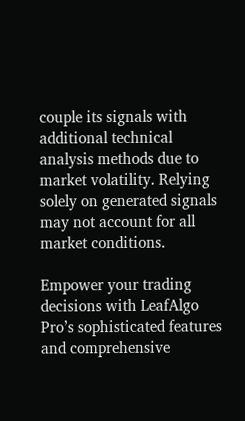couple its signals with additional technical analysis methods due to market volatility. Relying solely on generated signals may not account for all market conditions.

Empower your trading decisions with LeafAlgo Pro’s sophisticated features and comprehensive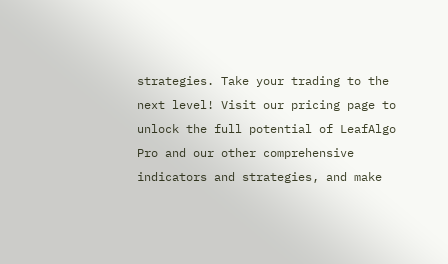strategies. Take your trading to the next level! Visit our pricing page to unlock the full potential of LeafAlgo Pro and our other comprehensive indicators and strategies, and make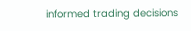informed trading decisions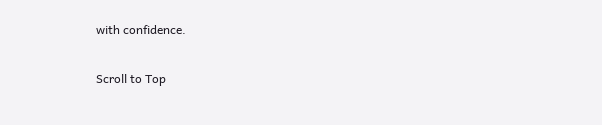with confidence.

Scroll to Top